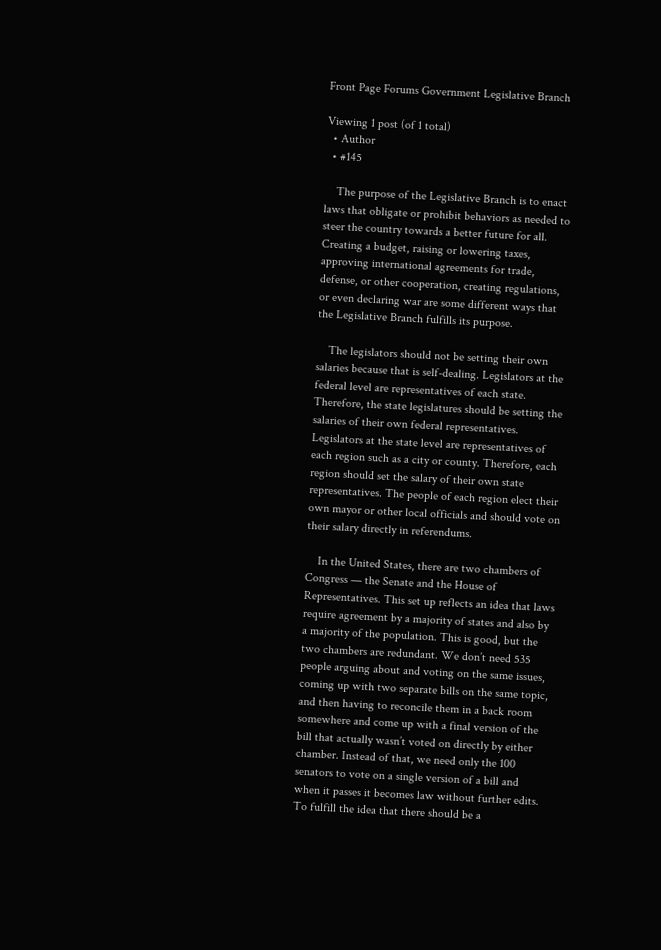Front Page Forums Government Legislative Branch

Viewing 1 post (of 1 total)
  • Author
  • #145

    The purpose of the Legislative Branch is to enact laws that obligate or prohibit behaviors as needed to steer the country towards a better future for all. Creating a budget, raising or lowering taxes, approving international agreements for trade, defense, or other cooperation, creating regulations, or even declaring war are some different ways that the Legislative Branch fulfills its purpose.

    The legislators should not be setting their own salaries because that is self-dealing. Legislators at the federal level are representatives of each state. Therefore, the state legislatures should be setting the salaries of their own federal representatives. Legislators at the state level are representatives of each region such as a city or county. Therefore, each region should set the salary of their own state representatives. The people of each region elect their own mayor or other local officials and should vote on their salary directly in referendums.

    In the United States, there are two chambers of Congress — the Senate and the House of Representatives. This set up reflects an idea that laws require agreement by a majority of states and also by a majority of the population. This is good, but the two chambers are redundant. We don’t need 535 people arguing about and voting on the same issues, coming up with two separate bills on the same topic, and then having to reconcile them in a back room somewhere and come up with a final version of the bill that actually wasn’t voted on directly by either chamber. Instead of that, we need only the 100 senators to vote on a single version of a bill and when it passes it becomes law without further edits. To fulfill the idea that there should be a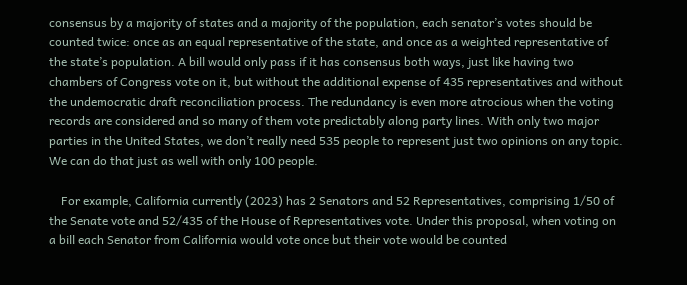consensus by a majority of states and a majority of the population, each senator’s votes should be counted twice: once as an equal representative of the state, and once as a weighted representative of the state’s population. A bill would only pass if it has consensus both ways, just like having two chambers of Congress vote on it, but without the additional expense of 435 representatives and without the undemocratic draft reconciliation process. The redundancy is even more atrocious when the voting records are considered and so many of them vote predictably along party lines. With only two major parties in the United States, we don’t really need 535 people to represent just two opinions on any topic. We can do that just as well with only 100 people.

    For example, California currently (2023) has 2 Senators and 52 Representatives, comprising 1/50 of the Senate vote and 52/435 of the House of Representatives vote. Under this proposal, when voting on a bill each Senator from California would vote once but their vote would be counted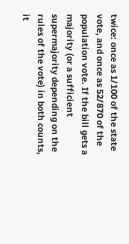twice: once as 1/100 of the state vote, and once as 52/870 of the population vote. If the bill gets a majority (or a sufficient supermajority depending on the rules of the vote) in both counts, it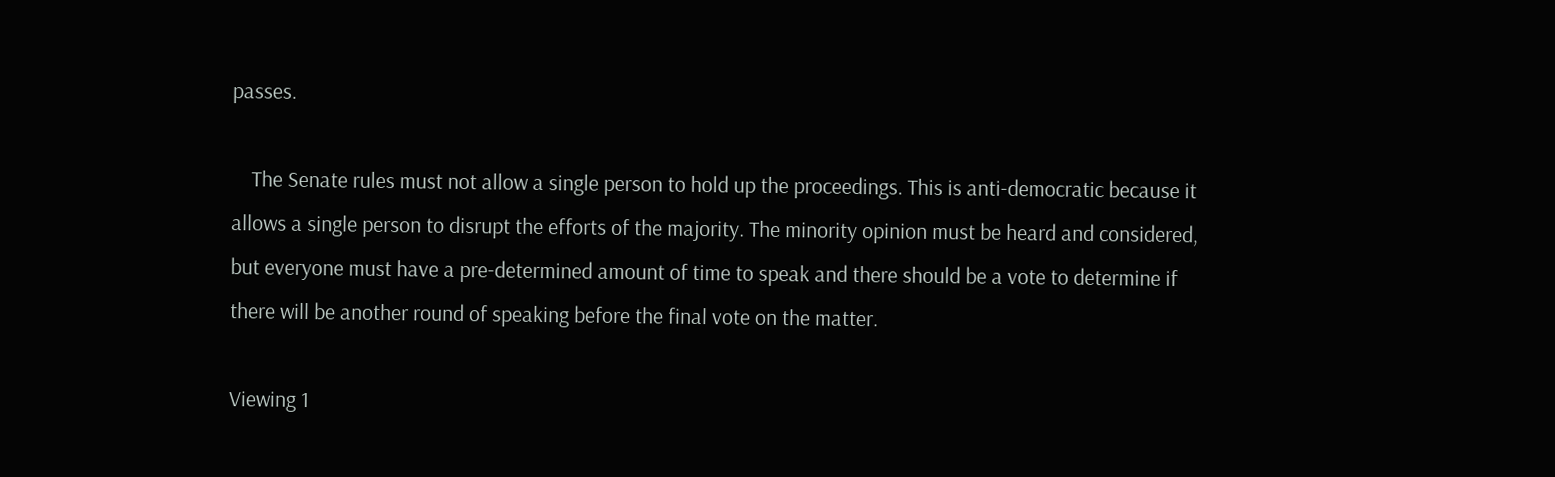passes.

    The Senate rules must not allow a single person to hold up the proceedings. This is anti-democratic because it allows a single person to disrupt the efforts of the majority. The minority opinion must be heard and considered, but everyone must have a pre-determined amount of time to speak and there should be a vote to determine if there will be another round of speaking before the final vote on the matter.

Viewing 1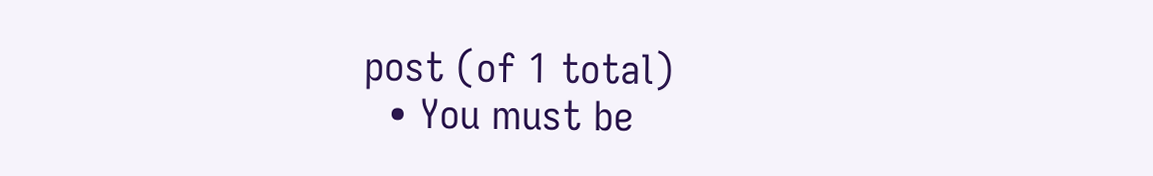post (of 1 total)
  • You must be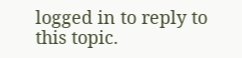logged in to reply to this topic.